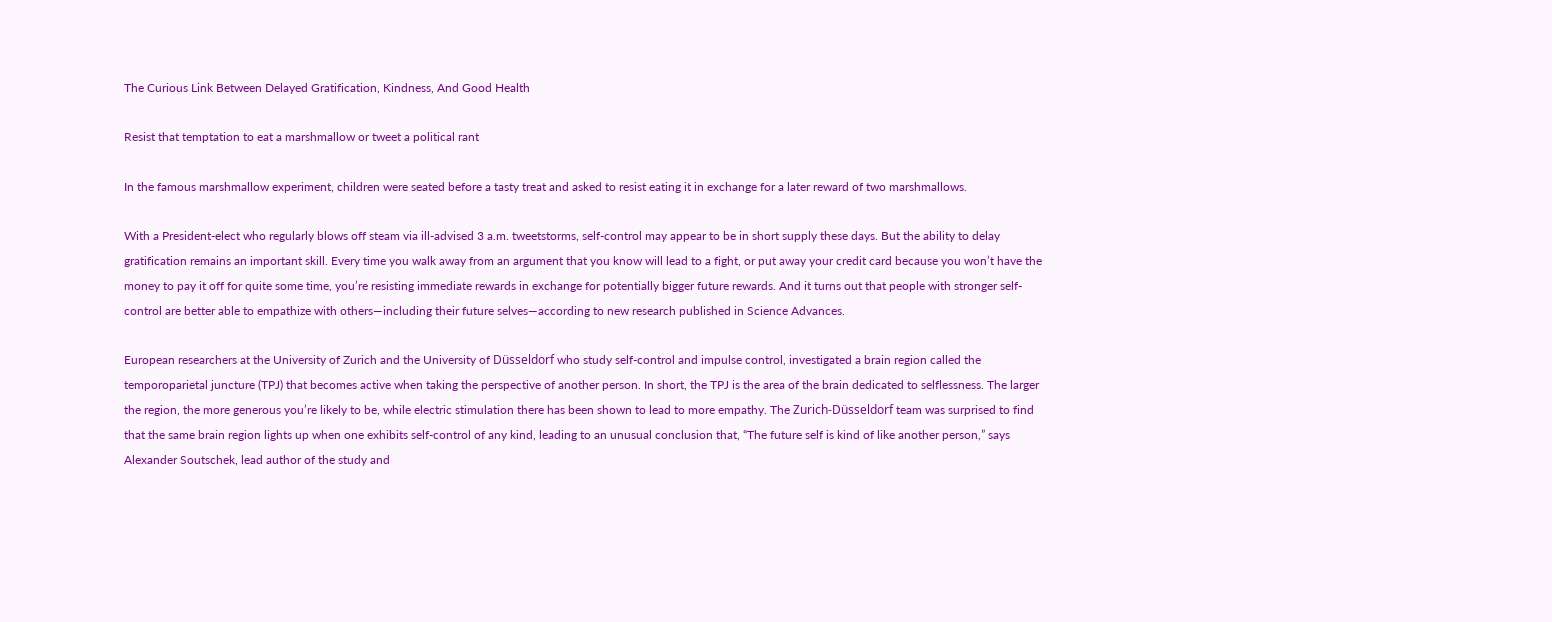The Curious Link Between Delayed Gratification, Kindness, And Good Health

Resist that temptation to eat a marshmallow or tweet a political rant

In the famous marshmallow experiment, children were seated before a tasty treat and asked to resist eating it in exchange for a later reward of two marshmallows.

With a President-elect who regularly blows off steam via ill-advised 3 a.m. tweetstorms, self-control may appear to be in short supply these days. But the ability to delay gratification remains an important skill. Every time you walk away from an argument that you know will lead to a fight, or put away your credit card because you won’t have the money to pay it off for quite some time, you’re resisting immediate rewards in exchange for potentially bigger future rewards. And it turns out that people with stronger self-control are better able to empathize with others—including their future selves—according to new research published in Science Advances.

European researchers at the University of Zurich and the University of Düsseldorf who study self-control and impulse control, investigated a brain region called the temporoparietal juncture (TPJ) that becomes active when taking the perspective of another person. In short, the TPJ is the area of the brain dedicated to selflessness. The larger the region, the more generous you’re likely to be, while electric stimulation there has been shown to lead to more empathy. The Zurich-Düsseldorf team was surprised to find that the same brain region lights up when one exhibits self-control of any kind, leading to an unusual conclusion that, “The future self is kind of like another person,” says Alexander Soutschek, lead author of the study and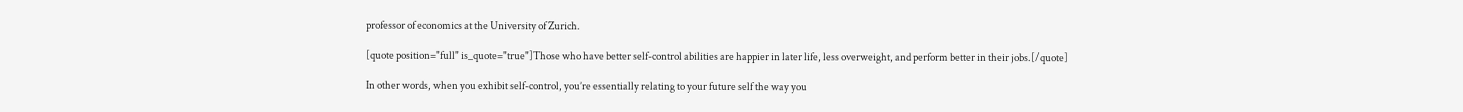professor of economics at the University of Zurich.

[quote position="full" is_quote="true"]Those who have better self-control abilities are happier in later life, less overweight, and perform better in their jobs.[/quote]

In other words, when you exhibit self-control, you’re essentially relating to your future self the way you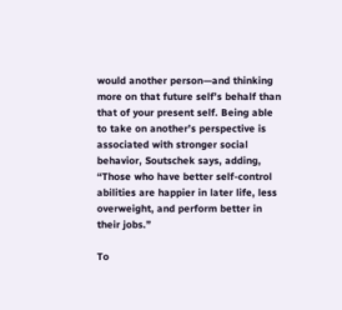would another person—and thinking more on that future self’s behalf than that of your present self. Being able to take on another’s perspective is associated with stronger social behavior, Soutschek says, adding, “Those who have better self-control abilities are happier in later life, less overweight, and perform better in their jobs.”

To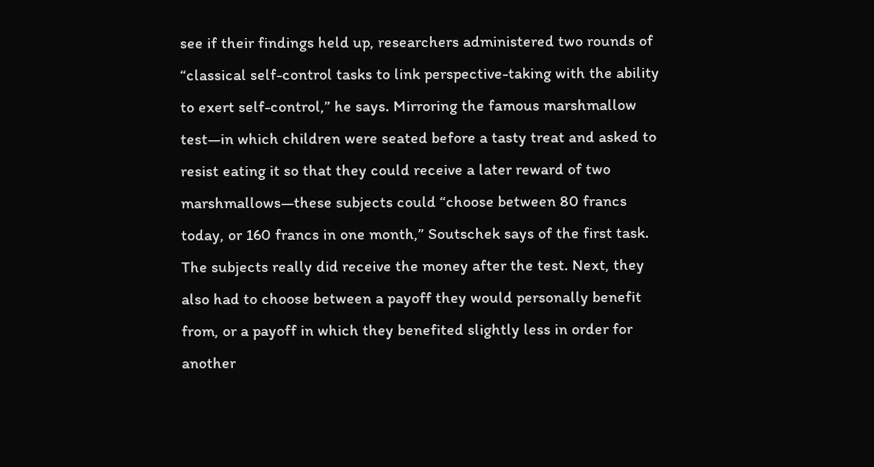see if their findings held up, researchers administered two rounds of “classical self-control tasks to link perspective-taking with the ability to exert self-control,” he says. Mirroring the famous marshmallow test—in which children were seated before a tasty treat and asked to resist eating it so that they could receive a later reward of two marshmallows—these subjects could “choose between 80 francs today, or 160 francs in one month,” Soutschek says of the first task. The subjects really did receive the money after the test. Next, they also had to choose between a payoff they would personally benefit from, or a payoff in which they benefited slightly less in order for another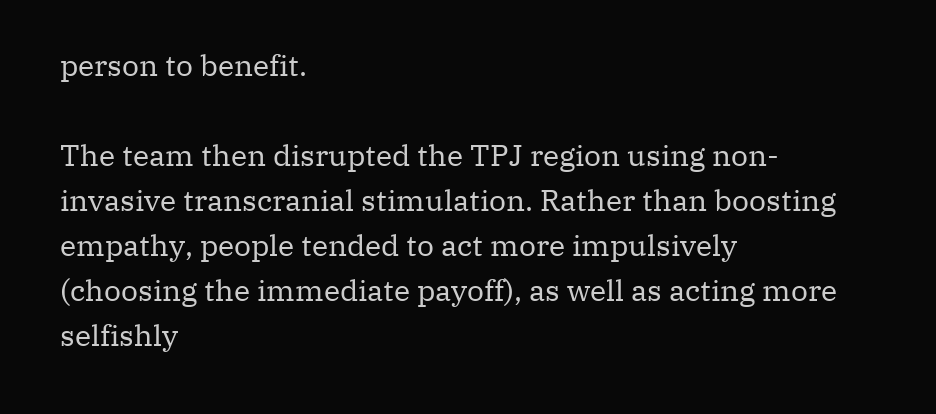person to benefit.

The team then disrupted the TPJ region using non-invasive transcranial stimulation. Rather than boosting empathy, people tended to act more impulsively (choosing the immediate payoff), as well as acting more selfishly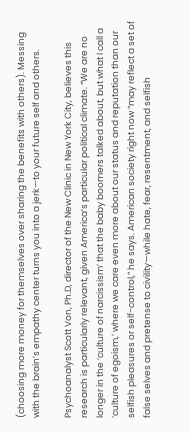(choosing more money for themselves over sharing the benefits with others). Messing with the brain’s empathy center turns you into a jerk—to your future self and others.

Psychoanalyst Scott Von, Ph.D, director of the New Clinic in New York City, believes this research is particularly relevant, given America’s particular political climate. “We are no longer in the ‘culture of narcissism’ that the baby boomers talked about, but what I call a ‘culture of egoism,’ where we care even more about our status and reputation than our selfish pleasures or self-control,” he says. American society right now “may reflect a set of false selves and pretense to civility—while hate, fear, resentment, and selfish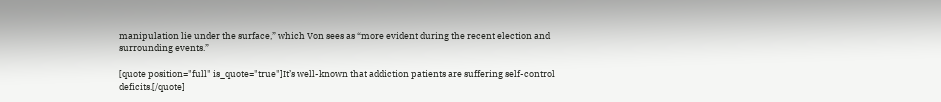manipulation lie under the surface,” which Von sees as “more evident during the recent election and surrounding events.”

[quote position="full" is_quote="true"]It’s well-known that addiction patients are suffering self-control deficits.[/quote]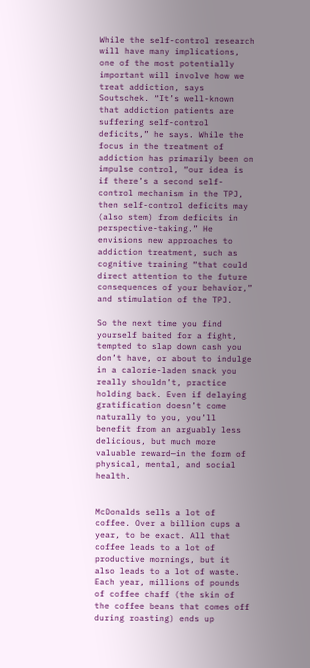While the self-control research will have many implications, one of the most potentially important will involve how we treat addiction, says Soutschek. “It’s well-known that addiction patients are suffering self-control deficits,” he says. While the focus in the treatment of addiction has primarily been on impulse control, “our idea is if there’s a second self-control mechanism in the TPJ, then self-control deficits may (also stem) from deficits in perspective-taking.” He envisions new approaches to addiction treatment, such as cognitive training “that could direct attention to the future consequences of your behavior,” and stimulation of the TPJ.

So the next time you find yourself baited for a fight, tempted to slap down cash you don’t have, or about to indulge in a calorie-laden snack you really shouldn’t, practice holding back. Even if delaying gratification doesn’t come naturally to you, you’ll benefit from an arguably less delicious, but much more valuable reward—in the form of physical, mental, and social health.


McDonalds sells a lot of coffee. Over a billion cups a year, to be exact. All that coffee leads to a lot of productive mornings, but it also leads to a lot of waste. Each year, millions of pounds of coffee chaff (the skin of the coffee beans that comes off during roasting) ends up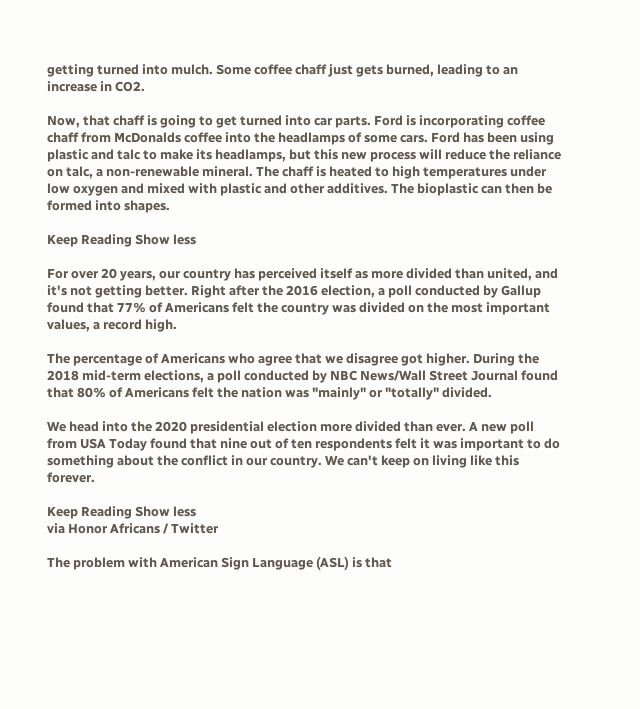getting turned into mulch. Some coffee chaff just gets burned, leading to an increase in CO2.

Now, that chaff is going to get turned into car parts. Ford is incorporating coffee chaff from McDonalds coffee into the headlamps of some cars. Ford has been using plastic and talc to make its headlamps, but this new process will reduce the reliance on talc, a non-renewable mineral. The chaff is heated to high temperatures under low oxygen and mixed with plastic and other additives. The bioplastic can then be formed into shapes.

Keep Reading Show less

For over 20 years, our country has perceived itself as more divided than united, and it's not getting better. Right after the 2016 election, a poll conducted by Gallup found that 77% of Americans felt the country was divided on the most important values, a record high.

The percentage of Americans who agree that we disagree got higher. During the 2018 mid-term elections, a poll conducted by NBC News/Wall Street Journal found that 80% of Americans felt the nation was "mainly" or "totally" divided.

We head into the 2020 presidential election more divided than ever. A new poll from USA Today found that nine out of ten respondents felt it was important to do something about the conflict in our country. We can't keep on living like this forever.

Keep Reading Show less
via Honor Africans / Twitter

The problem with American Sign Language (ASL) is that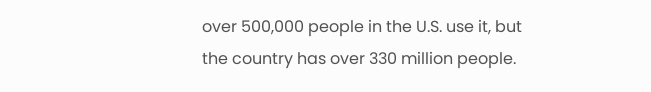over 500,000 people in the U.S. use it, but the country has over 330 million people.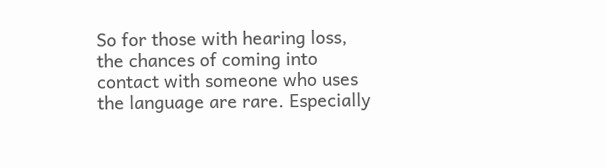So for those with hearing loss, the chances of coming into contact with someone who uses the language are rare. Especially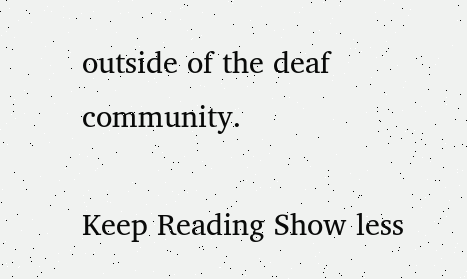outside of the deaf community.

Keep Reading Show less